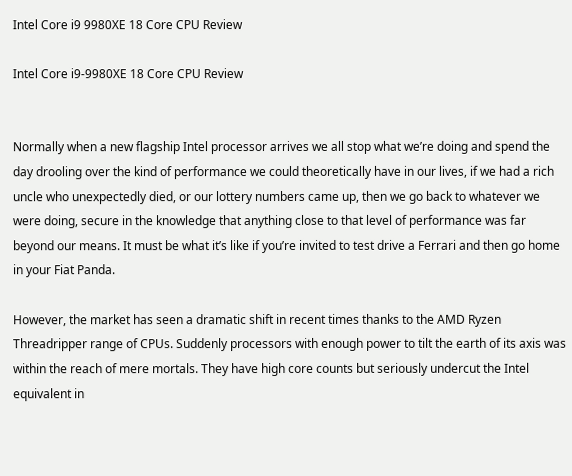Intel Core i9 9980XE 18 Core CPU Review

Intel Core i9-9980XE 18 Core CPU Review


Normally when a new flagship Intel processor arrives we all stop what we’re doing and spend the day drooling over the kind of performance we could theoretically have in our lives, if we had a rich uncle who unexpectedly died, or our lottery numbers came up, then we go back to whatever we were doing, secure in the knowledge that anything close to that level of performance was far beyond our means. It must be what it’s like if you’re invited to test drive a Ferrari and then go home in your Fiat Panda.

However, the market has seen a dramatic shift in recent times thanks to the AMD Ryzen Threadripper range of CPUs. Suddenly processors with enough power to tilt the earth of its axis was within the reach of mere mortals. They have high core counts but seriously undercut the Intel equivalent in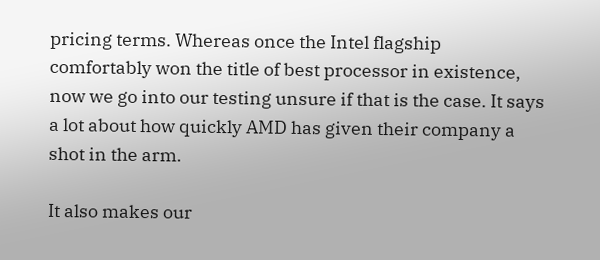pricing terms. Whereas once the Intel flagship comfortably won the title of best processor in existence, now we go into our testing unsure if that is the case. It says a lot about how quickly AMD has given their company a shot in the arm.

It also makes our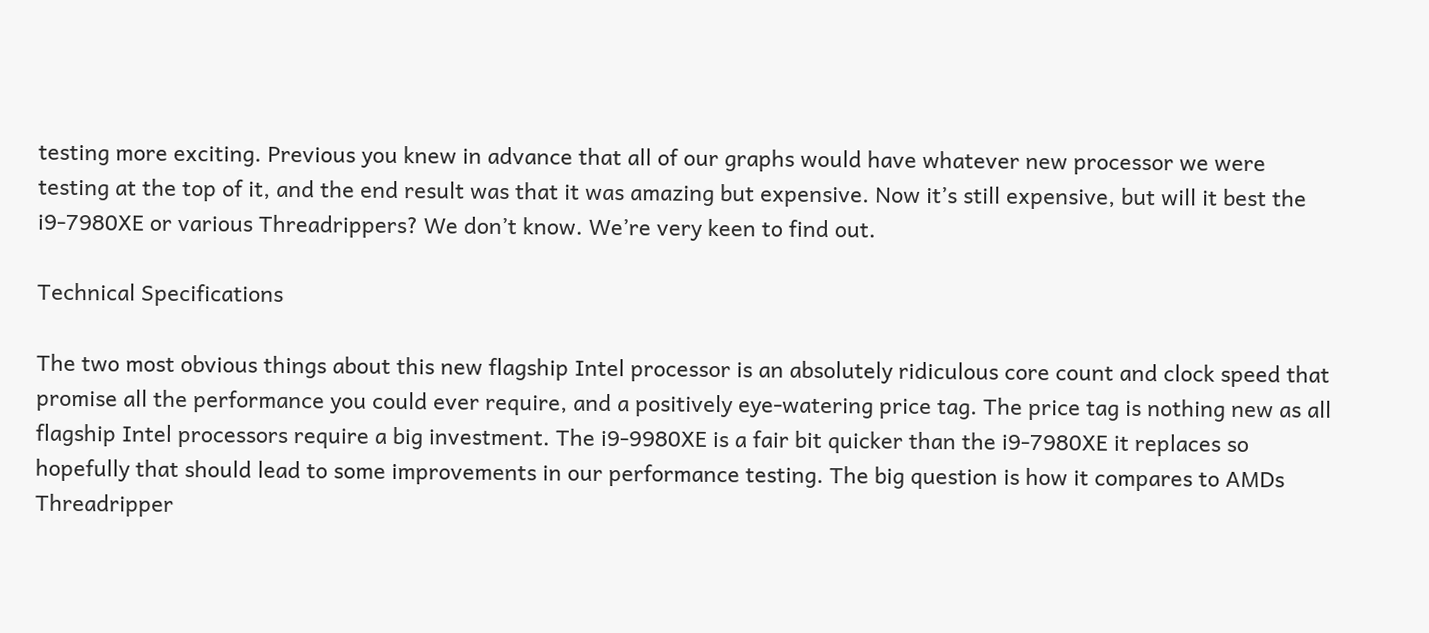testing more exciting. Previous you knew in advance that all of our graphs would have whatever new processor we were testing at the top of it, and the end result was that it was amazing but expensive. Now it’s still expensive, but will it best the i9-7980XE or various Threadrippers? We don’t know. We’re very keen to find out.

Technical Specifications

The two most obvious things about this new flagship Intel processor is an absolutely ridiculous core count and clock speed that promise all the performance you could ever require, and a positively eye-watering price tag. The price tag is nothing new as all flagship Intel processors require a big investment. The i9-9980XE is a fair bit quicker than the i9-7980XE it replaces so hopefully that should lead to some improvements in our performance testing. The big question is how it compares to AMDs Threadripper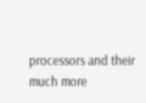processors and their much more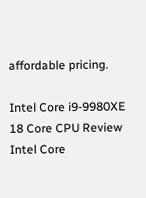affordable pricing.

Intel Core i9-9980XE 18 Core CPU Review
Intel Core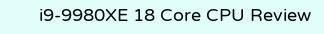i9-9980XE 18 Core CPU Review